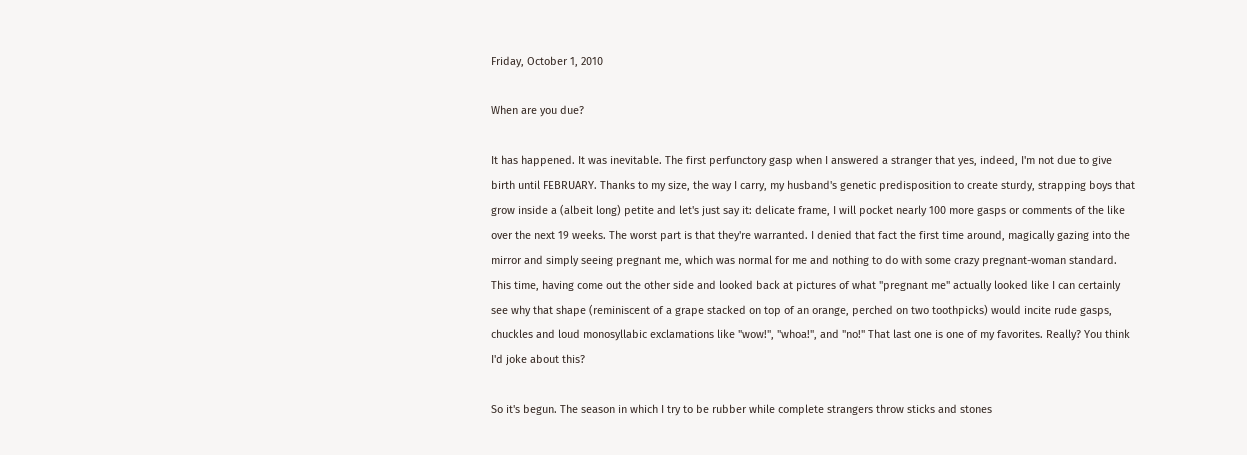Friday, October 1, 2010

When are you due?

It has happened. It was inevitable. The first perfunctory gasp when I answered a stranger that yes, indeed, I'm not due to give birth until FEBRUARY. Thanks to my size, the way I carry, my husband's genetic predisposition to create sturdy, strapping boys that grow inside a (albeit long) petite and let's just say it: delicate frame, I will pocket nearly 100 more gasps or comments of the like over the next 19 weeks. The worst part is that they're warranted. I denied that fact the first time around, magically gazing into the mirror and simply seeing pregnant me, which was normal for me and nothing to do with some crazy pregnant-woman standard. This time, having come out the other side and looked back at pictures of what "pregnant me" actually looked like I can certainly see why that shape (reminiscent of a grape stacked on top of an orange, perched on two toothpicks) would incite rude gasps, chuckles and loud monosyllabic exclamations like "wow!", "whoa!", and "no!" That last one is one of my favorites. Really? You think I'd joke about this?

So it's begun. The season in which I try to be rubber while complete strangers throw sticks and stones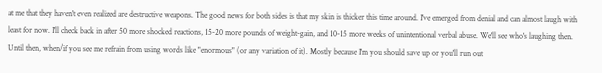at me that they haven't even realized are destructive weapons. The good news for both sides is that my skin is thicker this time around. I've emerged from denial and can almost laugh with least for now. I'll check back in after 50 more shocked reactions, 15-20 more pounds of weight-gain, and 10-15 more weeks of unintentional verbal abuse. We'll see who's laughing then. Until then, when/if you see me refrain from using words like "enormous" (or any variation of it). Mostly because I'm you should save up or you'll run out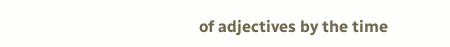of adjectives by the time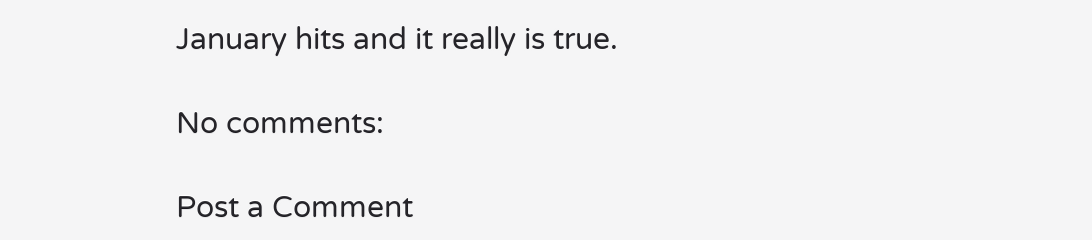January hits and it really is true.

No comments:

Post a Comment